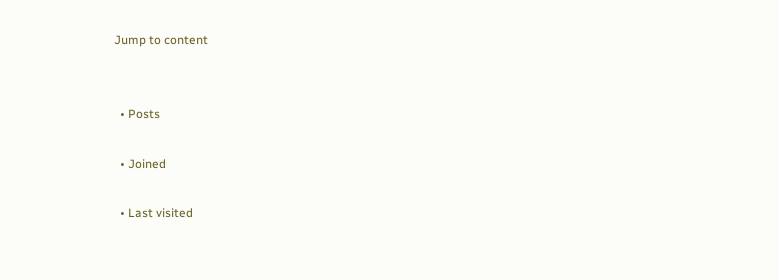Jump to content


  • Posts

  • Joined

  • Last visited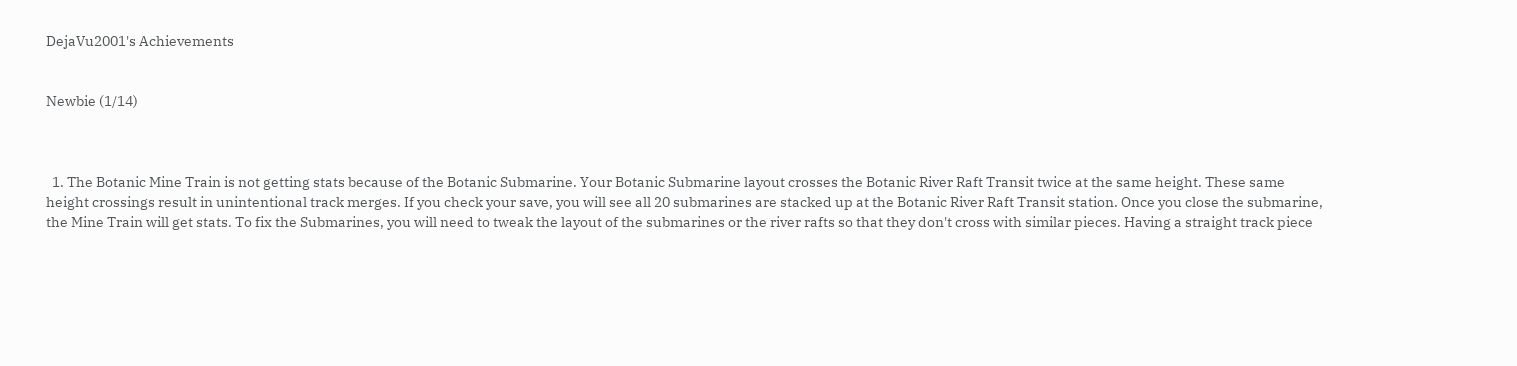DejaVu2001's Achievements


Newbie (1/14)



  1. The Botanic Mine Train is not getting stats because of the Botanic Submarine. Your Botanic Submarine layout crosses the Botanic River Raft Transit twice at the same height. These same height crossings result in unintentional track merges. If you check your save, you will see all 20 submarines are stacked up at the Botanic River Raft Transit station. Once you close the submarine, the Mine Train will get stats. To fix the Submarines, you will need to tweak the layout of the submarines or the river rafts so that they don't cross with similar pieces. Having a straight track piece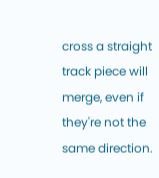cross a straight track piece will merge, even if they're not the same direction.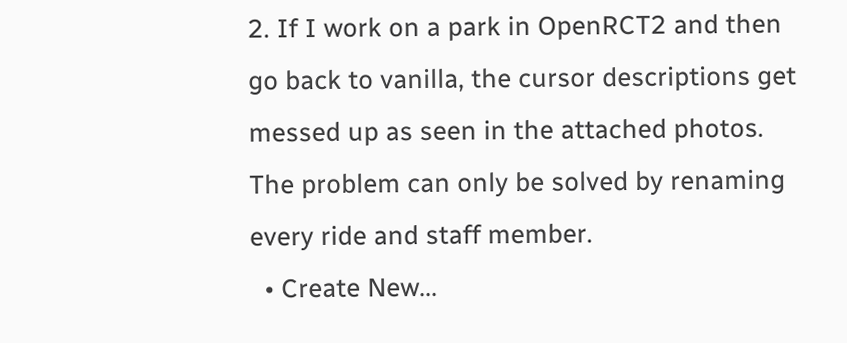2. If I work on a park in OpenRCT2 and then go back to vanilla, the cursor descriptions get messed up as seen in the attached photos. The problem can only be solved by renaming every ride and staff member.
  • Create New...